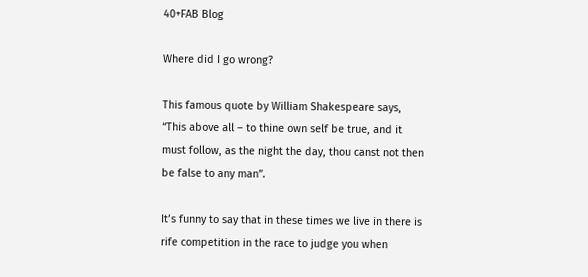40+FAB Blog

Where did I go wrong?

This famous quote by William Shakespeare says, “This above all – to thine own self be true, and it must follow, as the night the day, thou canst not then be false to any man”.

It’s funny to say that in these times we live in there is rife competition in the race to judge you when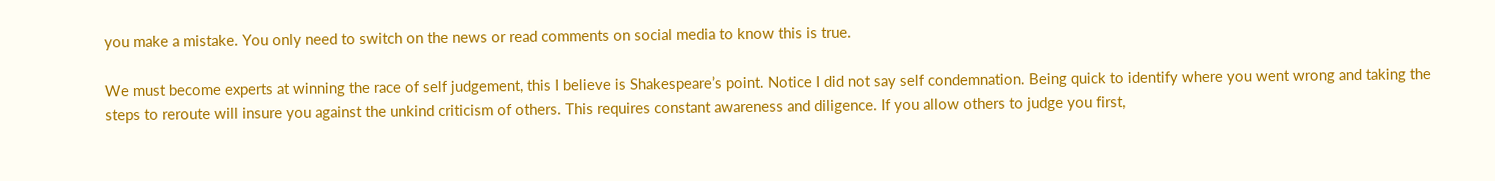you make a mistake. You only need to switch on the news or read comments on social media to know this is true.

We must become experts at winning the race of self judgement, this I believe is Shakespeare’s point. Notice I did not say self condemnation. Being quick to identify where you went wrong and taking the steps to reroute will insure you against the unkind criticism of others. This requires constant awareness and diligence. If you allow others to judge you first,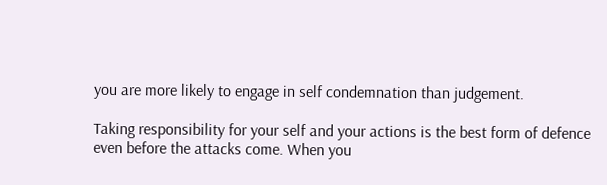you are more likely to engage in self condemnation than judgement.

Taking responsibility for your self and your actions is the best form of defence even before the attacks come. When you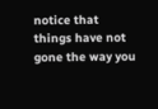notice that things have not gone the way you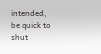intended, be quick to shut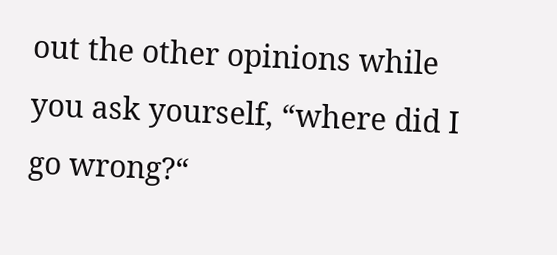out the other opinions while you ask yourself, “where did I go wrong?“